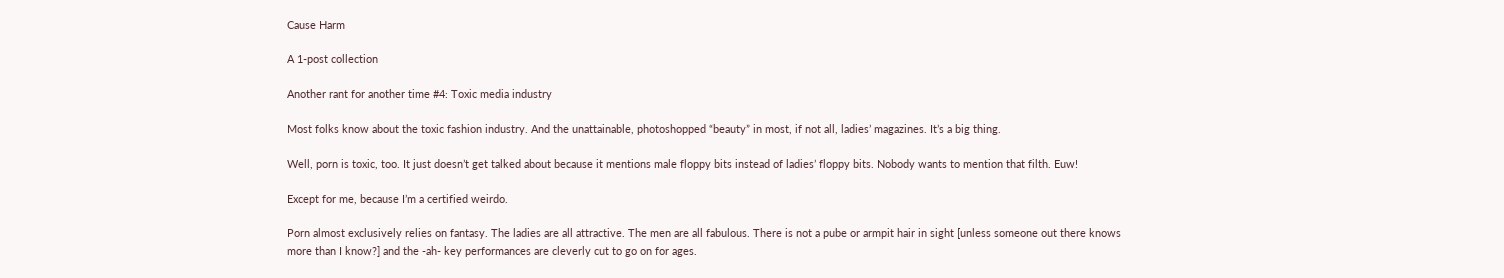Cause Harm

A 1-post collection

Another rant for another time #4: Toxic media industry

Most folks know about the toxic fashion industry. And the unattainable, photoshopped “beauty” in most, if not all, ladies’ magazines. It’s a big thing.

Well, porn is toxic, too. It just doesn’t get talked about because it mentions male floppy bits instead of ladies’ floppy bits. Nobody wants to mention that filth. Euw!

Except for me, because I’m a certified weirdo.

Porn almost exclusively relies on fantasy. The ladies are all attractive. The men are all fabulous. There is not a pube or armpit hair in sight [unless someone out there knows more than I know?] and the -ah- key performances are cleverly cut to go on for ages.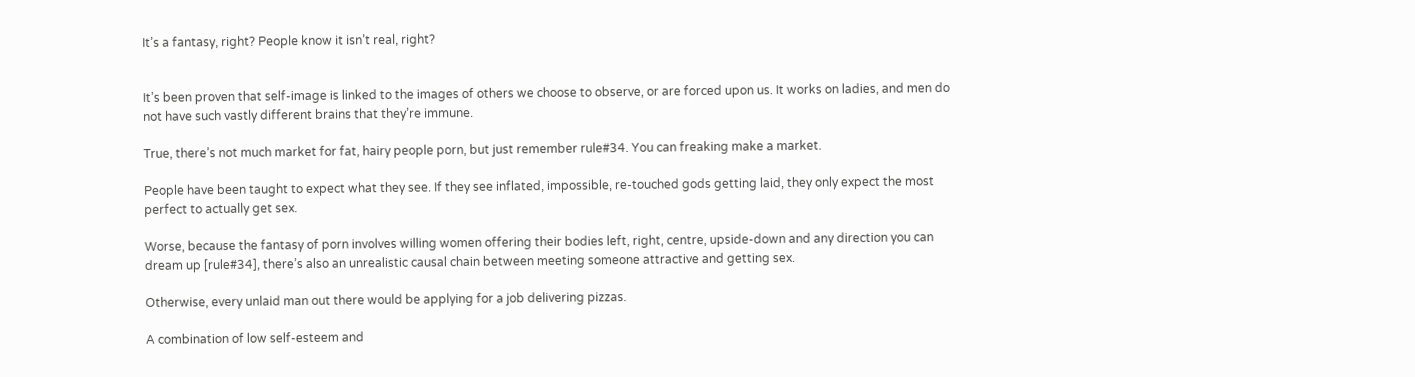It’s a fantasy, right? People know it isn’t real, right?


It’s been proven that self-image is linked to the images of others we choose to observe, or are forced upon us. It works on ladies, and men do not have such vastly different brains that they’re immune.

True, there’s not much market for fat, hairy people porn, but just remember rule#34. You can freaking make a market.

People have been taught to expect what they see. If they see inflated, impossible, re-touched gods getting laid, they only expect the most perfect to actually get sex.

Worse, because the fantasy of porn involves willing women offering their bodies left, right, centre, upside-down and any direction you can dream up [rule#34], there’s also an unrealistic causal chain between meeting someone attractive and getting sex.

Otherwise, every unlaid man out there would be applying for a job delivering pizzas.

A combination of low self-esteem and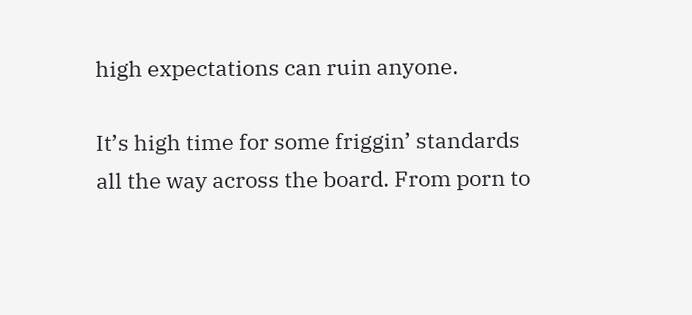high expectations can ruin anyone.

It’s high time for some friggin’ standards all the way across the board. From porn to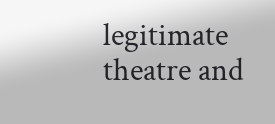legitimate theatre and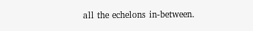all the echelons in-between.